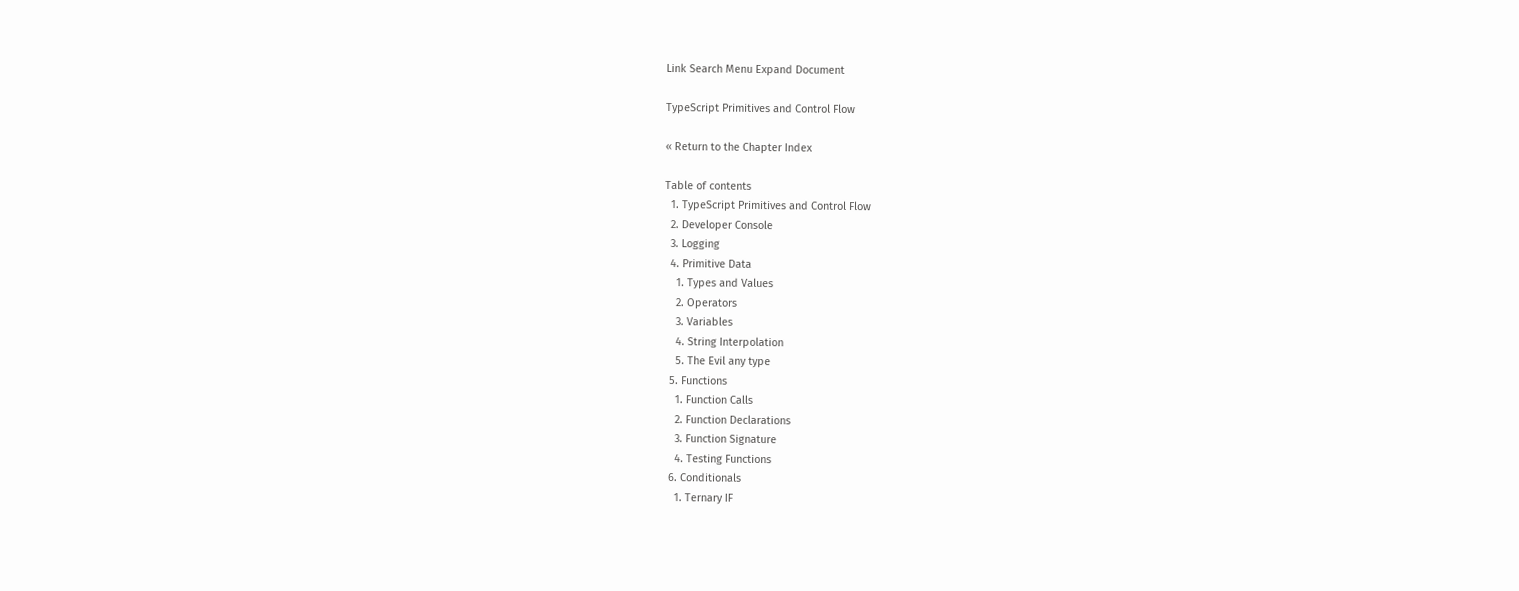Link Search Menu Expand Document

TypeScript Primitives and Control Flow

« Return to the Chapter Index

Table of contents
  1. TypeScript Primitives and Control Flow
  2. Developer Console
  3. Logging
  4. Primitive Data
    1. Types and Values
    2. Operators
    3. Variables
    4. String Interpolation
    5. The Evil any type
  5. Functions
    1. Function Calls
    2. Function Declarations
    3. Function Signature
    4. Testing Functions
  6. Conditionals
    1. Ternary IF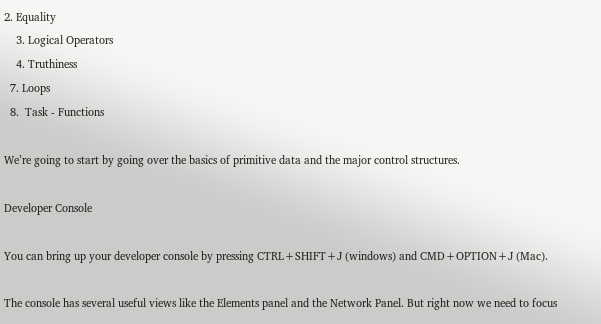2. Equality
    3. Logical Operators
    4. Truthiness
  7. Loops
  8.  Task - Functions

We’re going to start by going over the basics of primitive data and the major control structures.

Developer Console

You can bring up your developer console by pressing CTRL+SHIFT+J (windows) and CMD+OPTION+J (Mac).

The console has several useful views like the Elements panel and the Network Panel. But right now we need to focus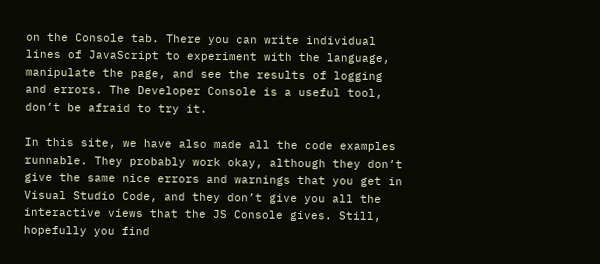on the Console tab. There you can write individual lines of JavaScript to experiment with the language, manipulate the page, and see the results of logging and errors. The Developer Console is a useful tool, don’t be afraid to try it.

In this site, we have also made all the code examples runnable. They probably work okay, although they don’t give the same nice errors and warnings that you get in Visual Studio Code, and they don’t give you all the interactive views that the JS Console gives. Still, hopefully you find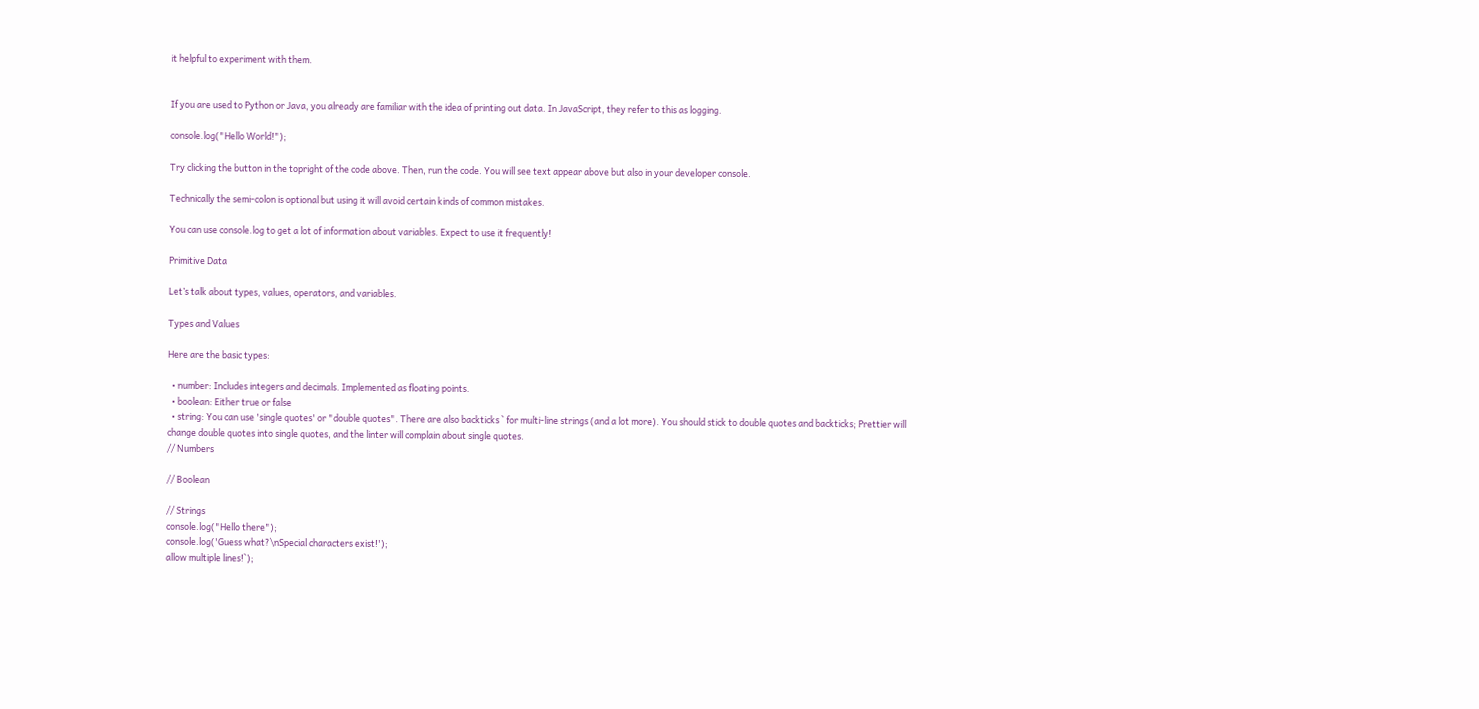it helpful to experiment with them.


If you are used to Python or Java, you already are familiar with the idea of printing out data. In JavaScript, they refer to this as logging.

console.log("Hello World!");

Try clicking the button in the topright of the code above. Then, run the code. You will see text appear above but also in your developer console.

Technically the semi-colon is optional but using it will avoid certain kinds of common mistakes.

You can use console.log to get a lot of information about variables. Expect to use it frequently!

Primitive Data

Let’s talk about types, values, operators, and variables.

Types and Values

Here are the basic types:

  • number: Includes integers and decimals. Implemented as floating points.
  • boolean: Either true or false
  • string: You can use 'single quotes' or "double quotes". There are also backticks ` for multi-line strings (and a lot more). You should stick to double quotes and backticks; Prettier will change double quotes into single quotes, and the linter will complain about single quotes.
// Numbers

// Boolean

// Strings
console.log("Hello there");
console.log('Guess what?\nSpecial characters exist!');
allow multiple lines!`);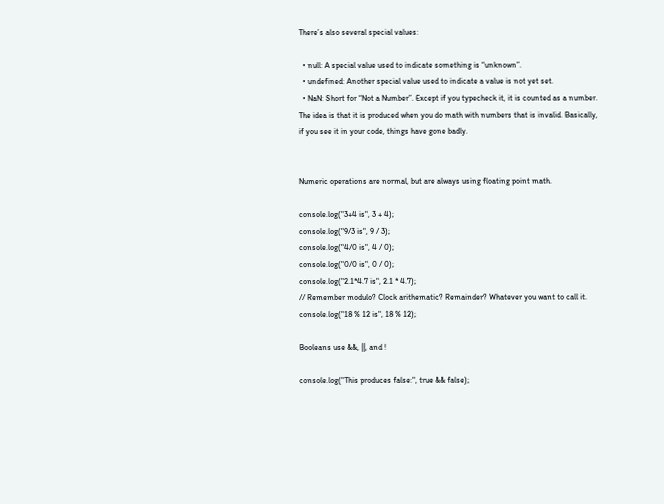There’s also several special values:

  • null: A special value used to indicate something is “unknown”.
  • undefined: Another special value used to indicate a value is not yet set.
  • NaN: Short for “Not a Number”. Except if you typecheck it, it is counted as a number. The idea is that it is produced when you do math with numbers that is invalid. Basically, if you see it in your code, things have gone badly.


Numeric operations are normal, but are always using floating point math.

console.log("3+4 is", 3 + 4);
console.log("9/3 is", 9 / 3);
console.log("4/0 is", 4 / 0);
console.log("0/0 is", 0 / 0);
console.log("2.1*4.7 is", 2.1 * 4.7);
// Remember modulo? Clock arithematic? Remainder? Whatever you want to call it.
console.log("18 % 12 is", 18 % 12);

Booleans use &&, ||, and !

console.log("This produces false:", true && false);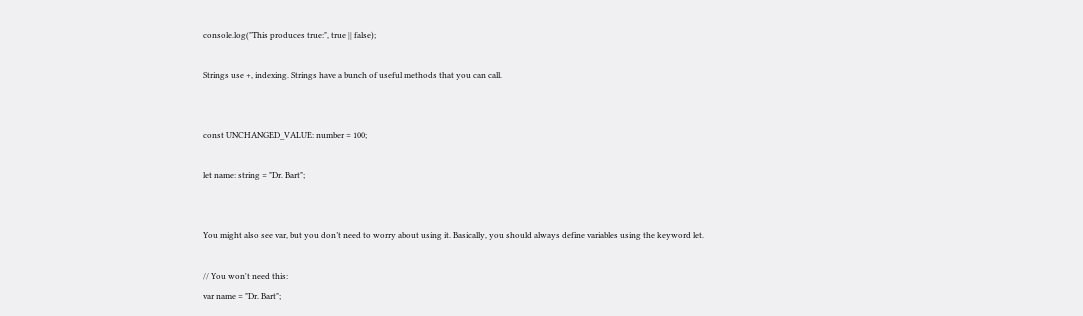console.log("This produces true:", true || false);

Strings use +, indexing. Strings have a bunch of useful methods that you can call.


const UNCHANGED_VALUE: number = 100;

let name: string = "Dr. Bart";


You might also see var, but you don’t need to worry about using it. Basically, you should always define variables using the keyword let.

// You won't need this:
var name = "Dr. Bart";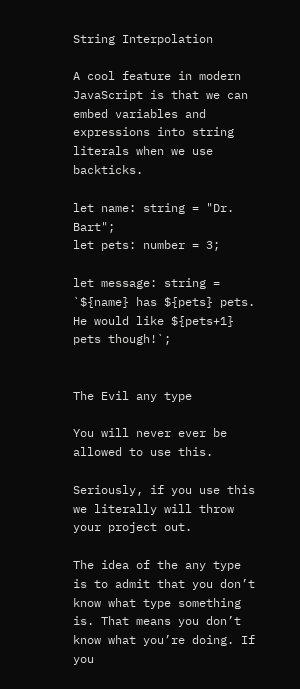String Interpolation

A cool feature in modern JavaScript is that we can embed variables and expressions into string literals when we use backticks.

let name: string = "Dr. Bart";
let pets: number = 3;

let message: string = `${name} has ${pets} pets. He would like ${pets+1} pets though!`;


The Evil any type

You will never ever be allowed to use this.

Seriously, if you use this we literally will throw your project out.

The idea of the any type is to admit that you don’t know what type something is. That means you don’t know what you’re doing. If you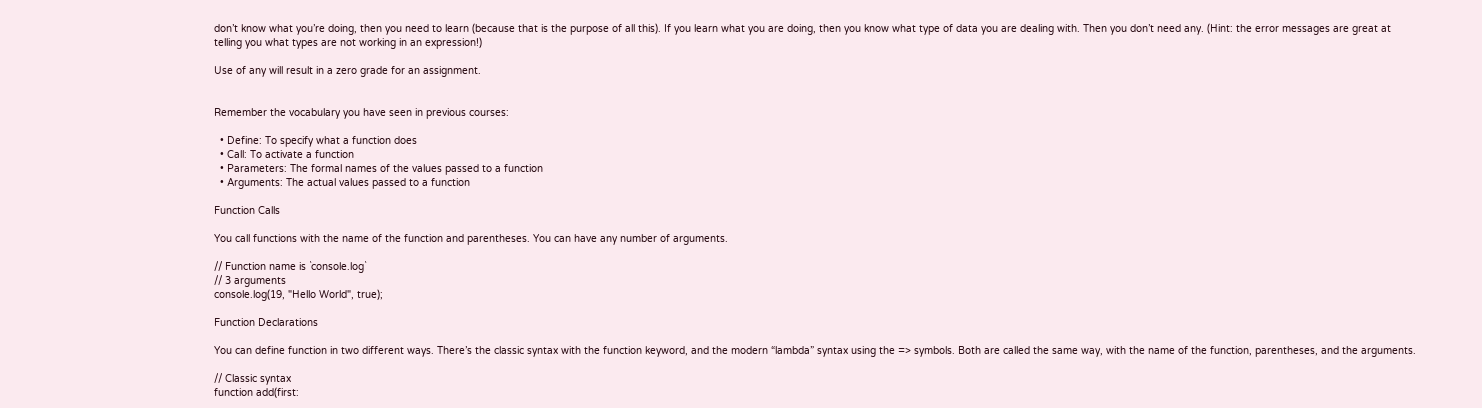don’t know what you’re doing, then you need to learn (because that is the purpose of all this). If you learn what you are doing, then you know what type of data you are dealing with. Then you don’t need any. (Hint: the error messages are great at telling you what types are not working in an expression!)

Use of any will result in a zero grade for an assignment.


Remember the vocabulary you have seen in previous courses:

  • Define: To specify what a function does
  • Call: To activate a function
  • Parameters: The formal names of the values passed to a function
  • Arguments: The actual values passed to a function

Function Calls

You call functions with the name of the function and parentheses. You can have any number of arguments.

// Function name is `console.log`
// 3 arguments
console.log(19, "Hello World", true);

Function Declarations

You can define function in two different ways. There’s the classic syntax with the function keyword, and the modern “lambda” syntax using the => symbols. Both are called the same way, with the name of the function, parentheses, and the arguments.

// Classic syntax
function add(first: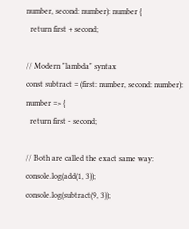number, second: number): number {
  return first + second;

// Modern "lambda" syntax
const subtract = (first: number, second: number): number => {
  return first - second;

// Both are called the exact same way:
console.log(add(1, 3));
console.log(subtract(9, 3));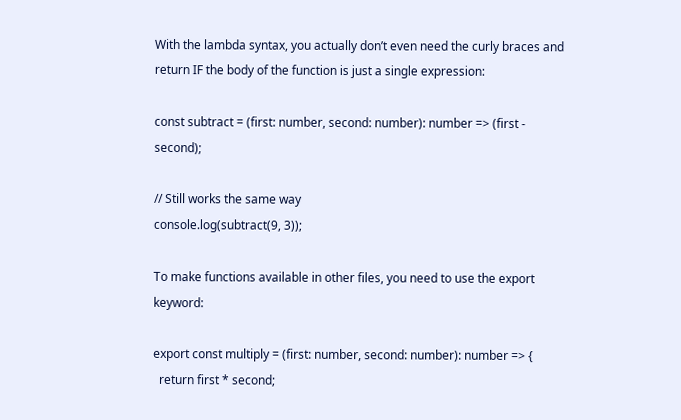With the lambda syntax, you actually don’t even need the curly braces and return IF the body of the function is just a single expression:

const subtract = (first: number, second: number): number => (first - second);

// Still works the same way
console.log(subtract(9, 3));

To make functions available in other files, you need to use the export keyword:

export const multiply = (first: number, second: number): number => {
  return first * second;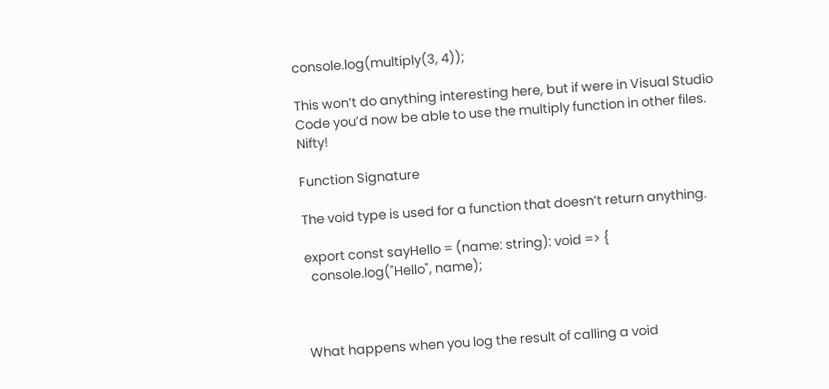console.log(multiply(3, 4));

This won’t do anything interesting here, but if were in Visual Studio Code you’d now be able to use the multiply function in other files. Nifty!

Function Signature

The void type is used for a function that doesn’t return anything.

export const sayHello = (name: string): void => {
  console.log("Hello", name);



What happens when you log the result of calling a void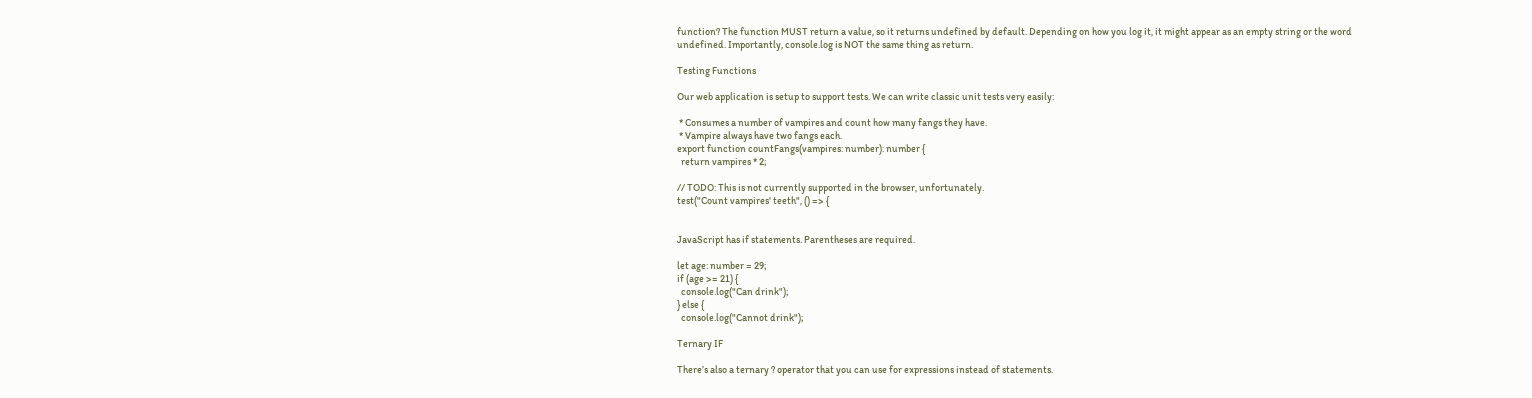function? The function MUST return a value, so it returns undefined by default. Depending on how you log it, it might appear as an empty string or the word undefined. Importantly, console.log is NOT the same thing as return.

Testing Functions

Our web application is setup to support tests. We can write classic unit tests very easily:

 * Consumes a number of vampires and count how many fangs they have.
 * Vampire always have two fangs each.
export function countFangs(vampires: number): number {
  return vampires * 2;

// TODO: This is not currently supported in the browser, unfortunately.
test("Count vampires' teeth", () => {


JavaScript has if statements. Parentheses are required.

let age: number = 29;
if (age >= 21) {
  console.log("Can drink");
} else {
  console.log("Cannot drink");

Ternary IF

There’s also a ternary ? operator that you can use for expressions instead of statements.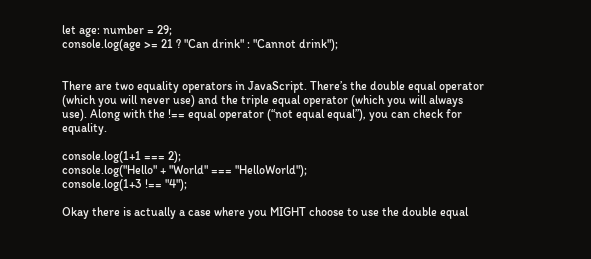let age: number = 29;
console.log(age >= 21 ? "Can drink" : "Cannot drink");


There are two equality operators in JavaScript. There’s the double equal operator (which you will never use) and the triple equal operator (which you will always use). Along with the !== equal operator (“not equal equal”), you can check for equality.

console.log(1+1 === 2);
console.log("Hello" + "World" === "HelloWorld");
console.log(1+3 !== "4");

Okay there is actually a case where you MIGHT choose to use the double equal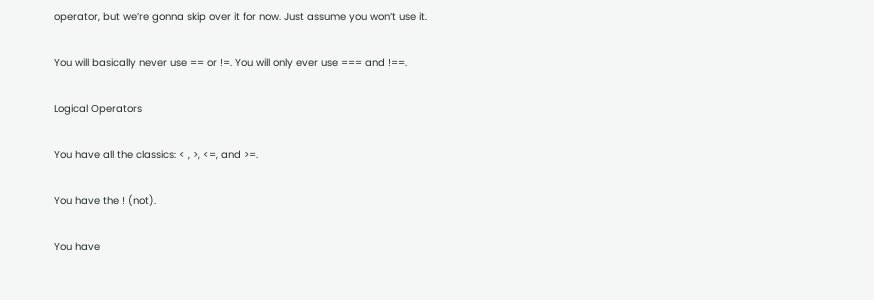operator, but we’re gonna skip over it for now. Just assume you won’t use it.

You will basically never use == or !=. You will only ever use === and !==.

Logical Operators

You have all the classics: < , >, <=, and >=.

You have the ! (not).

You have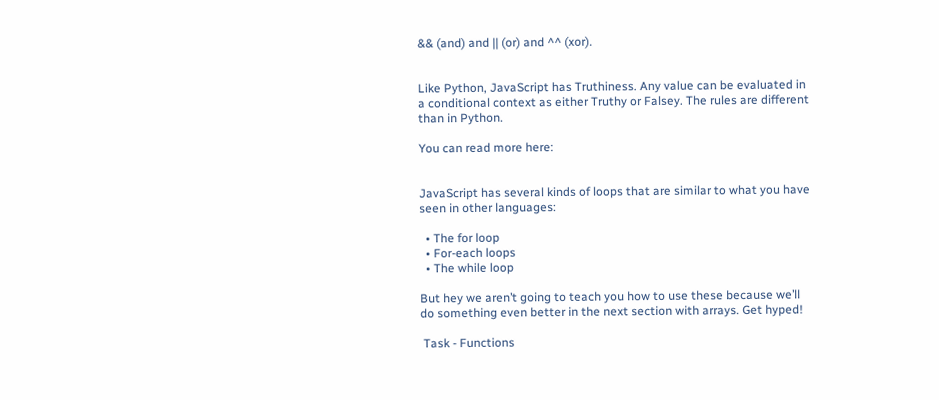&& (and) and || (or) and ^^ (xor).


Like Python, JavaScript has Truthiness. Any value can be evaluated in a conditional context as either Truthy or Falsey. The rules are different than in Python.

You can read more here:


JavaScript has several kinds of loops that are similar to what you have seen in other languages:

  • The for loop
  • For-each loops
  • The while loop

But hey we aren’t going to teach you how to use these because we’ll do something even better in the next section with arrays. Get hyped!

 Task - Functions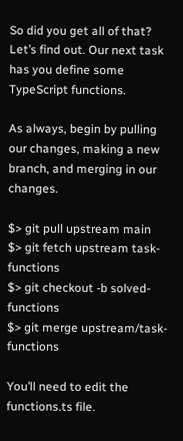So did you get all of that? Let’s find out. Our next task has you define some TypeScript functions.

As always, begin by pulling our changes, making a new branch, and merging in our changes.

$> git pull upstream main
$> git fetch upstream task-functions
$> git checkout -b solved-functions
$> git merge upstream/task-functions

You’ll need to edit the functions.ts file.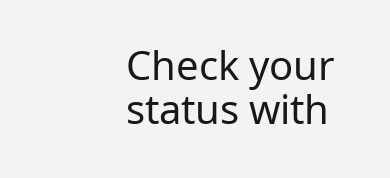Check your status with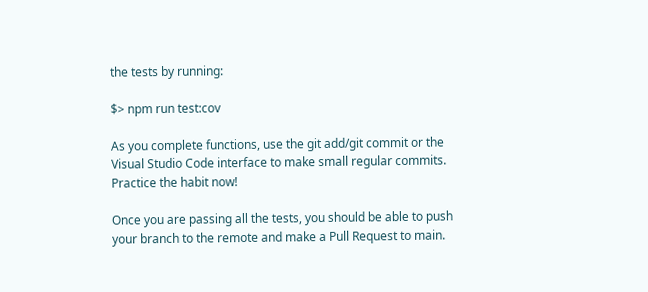the tests by running:

$> npm run test:cov

As you complete functions, use the git add/git commit or the Visual Studio Code interface to make small regular commits. Practice the habit now!

Once you are passing all the tests, you should be able to push your branch to the remote and make a Pull Request to main.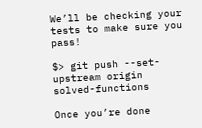We’ll be checking your tests to make sure you pass!

$> git push --set-upstream origin solved-functions

Once you’re done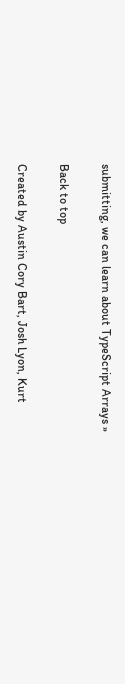submitting, we can learn about TypeScript Arrays »

Back to top

Created by Austin Cory Bart, Josh Lyon, Kurt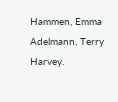Hammen, Emma Adelmann, Terry Harvey.